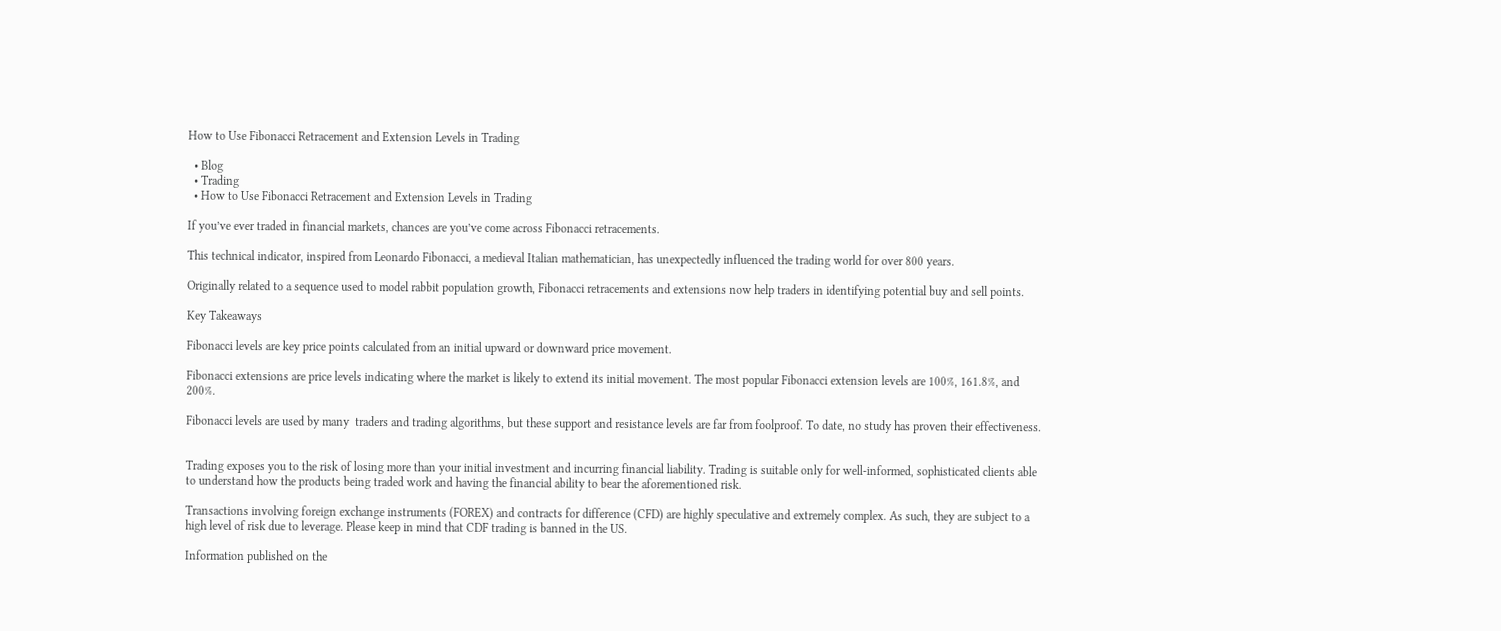How to Use Fibonacci Retracement and Extension Levels in Trading

  • Blog
  • Trading
  • How to Use Fibonacci Retracement and Extension Levels in Trading

If you’ve ever traded in financial markets, chances are you’ve come across Fibonacci retracements.

This technical indicator, inspired from Leonardo Fibonacci, a medieval Italian mathematician, has unexpectedly influenced the trading world for over 800 years.

Originally related to a sequence used to model rabbit population growth, Fibonacci retracements and extensions now help traders in identifying potential buy and sell points.

Key Takeaways

Fibonacci levels are key price points calculated from an initial upward or downward price movement.

Fibonacci extensions are price levels indicating where the market is likely to extend its initial movement. The most popular Fibonacci extension levels are 100%, 161.8%, and 200%.

Fibonacci levels are used by many  traders and trading algorithms, but these support and resistance levels are far from foolproof. To date, no study has proven their effectiveness.


Trading exposes you to the risk of losing more than your initial investment and incurring financial liability. Trading is suitable only for well-informed, sophisticated clients able to understand how the products being traded work and having the financial ability to bear the aforementioned risk.

Transactions involving foreign exchange instruments (FOREX) and contracts for difference (CFD) are highly speculative and extremely complex. As such, they are subject to a high level of risk due to leverage. Please keep in mind that CDF trading is banned in the US.

Information published on the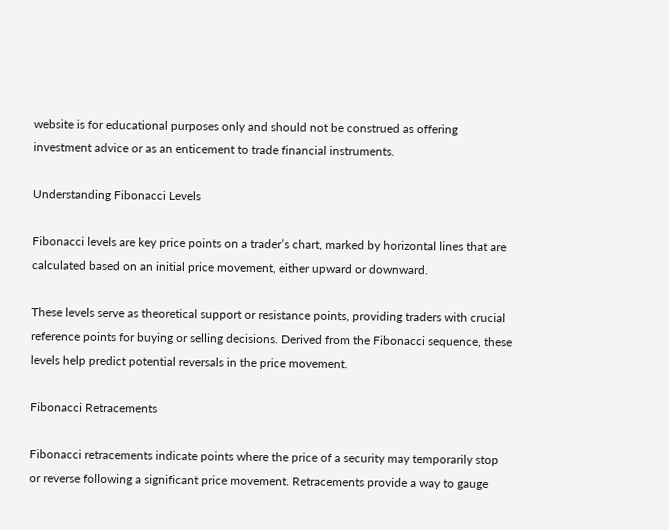website is for educational purposes only and should not be construed as offering investment advice or as an enticement to trade financial instruments.

Understanding Fibonacci Levels

Fibonacci levels are key price points on a trader’s chart, marked by horizontal lines that are calculated based on an initial price movement, either upward or downward.

These levels serve as theoretical support or resistance points, providing traders with crucial reference points for buying or selling decisions. Derived from the Fibonacci sequence, these levels help predict potential reversals in the price movement.

Fibonacci Retracements

Fibonacci retracements indicate points where the price of a security may temporarily stop or reverse following a significant price movement. Retracements provide a way to gauge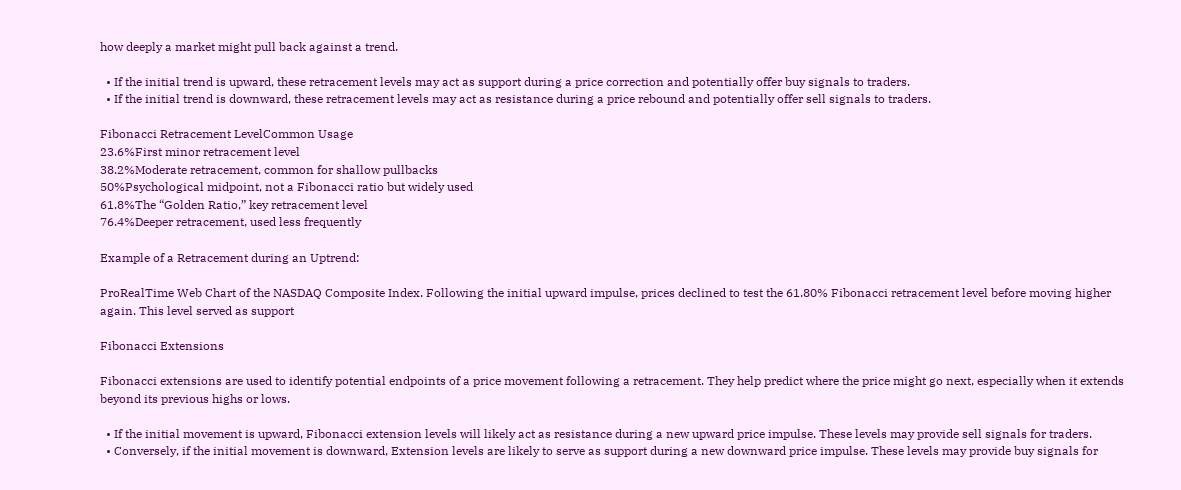how deeply a market might pull back against a trend.

  • If the initial trend is upward, these retracement levels may act as support during a price correction and potentially offer buy signals to traders.
  • If the initial trend is downward, these retracement levels may act as resistance during a price rebound and potentially offer sell signals to traders.

Fibonacci Retracement LevelCommon Usage
23.6%First minor retracement level
38.2%Moderate retracement, common for shallow pullbacks
50%Psychological midpoint, not a Fibonacci ratio but widely used
61.8%The “Golden Ratio,” key retracement level
76.4%Deeper retracement, used less frequently

Example of a Retracement during an Uptrend:

ProRealTime Web Chart of the NASDAQ Composite Index. Following the initial upward impulse, prices declined to test the 61.80% Fibonacci retracement level before moving higher again. This level served as support

Fibonacci Extensions

Fibonacci extensions are used to identify potential endpoints of a price movement following a retracement. They help predict where the price might go next, especially when it extends beyond its previous highs or lows.

  • If the initial movement is upward, Fibonacci extension levels will likely act as resistance during a new upward price impulse. These levels may provide sell signals for traders.
  • Conversely, if the initial movement is downward, Extension levels are likely to serve as support during a new downward price impulse. These levels may provide buy signals for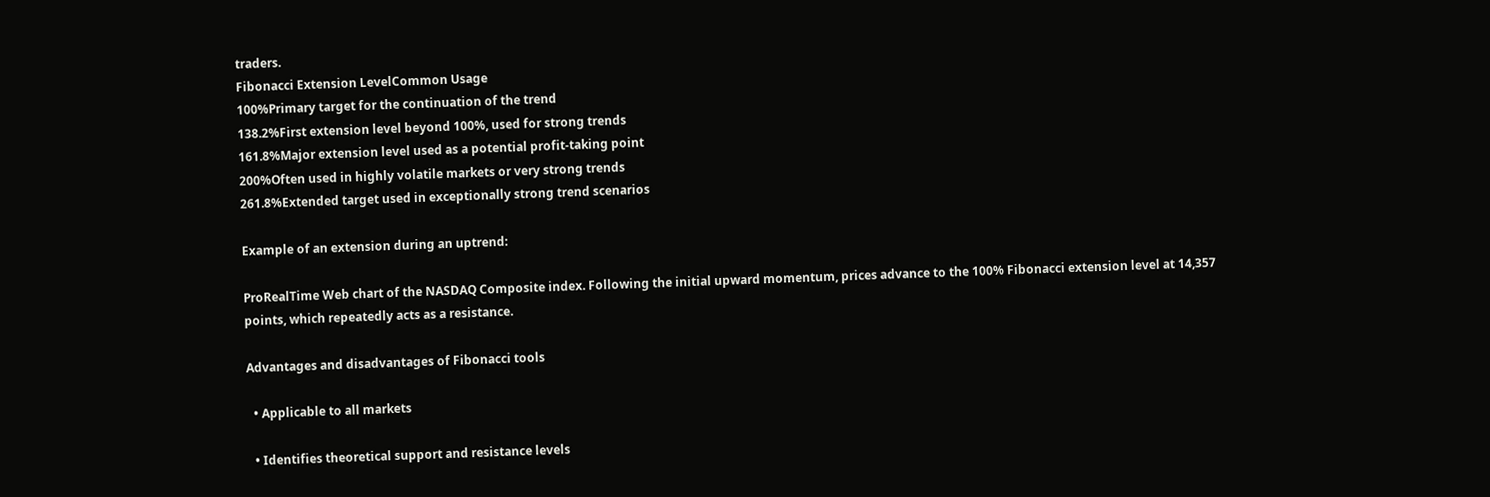traders.
Fibonacci Extension LevelCommon Usage
100%Primary target for the continuation of the trend
138.2%First extension level beyond 100%, used for strong trends
161.8%Major extension level used as a potential profit-taking point
200%Often used in highly volatile markets or very strong trends
261.8%Extended target used in exceptionally strong trend scenarios

Example of an extension during an uptrend:

ProRealTime Web chart of the NASDAQ Composite index. Following the initial upward momentum, prices advance to the 100% Fibonacci extension level at 14,357 points, which repeatedly acts as a resistance.

Advantages and disadvantages of Fibonacci tools

  • Applicable to all markets

  • Identifies theoretical support and resistance levels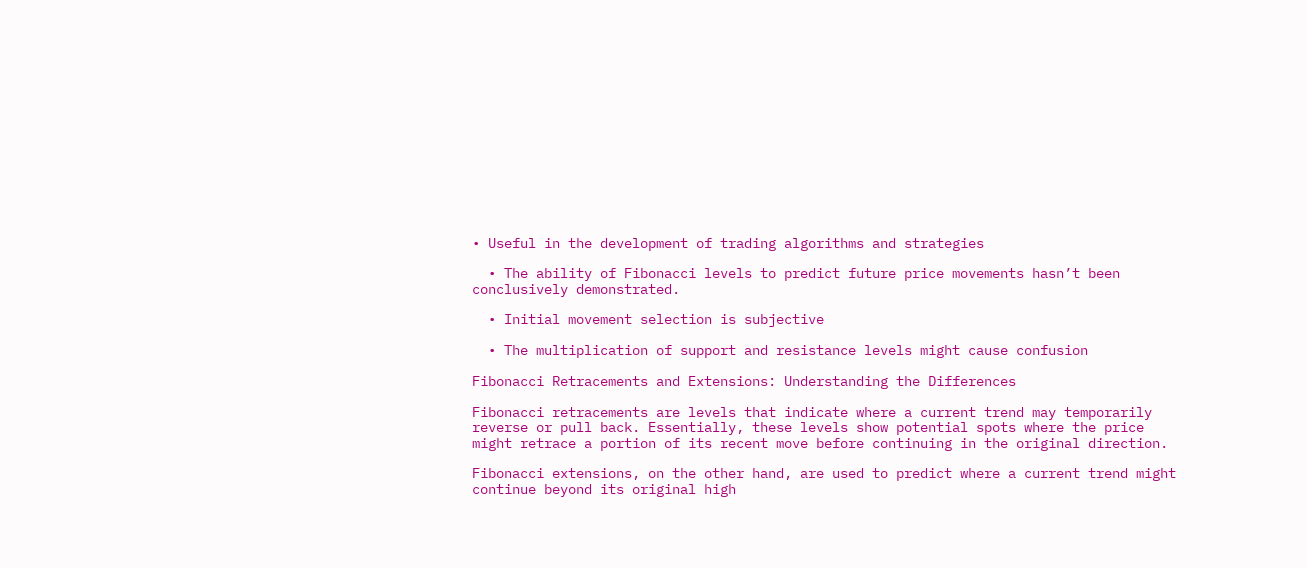• Useful in the development of trading algorithms and strategies

  • The ability of Fibonacci levels to predict future price movements hasn’t been conclusively demonstrated.

  • Initial movement selection is subjective

  • The multiplication of support and resistance levels might cause confusion

Fibonacci Retracements and Extensions: Understanding the Differences

Fibonacci retracements are levels that indicate where a current trend may temporarily reverse or pull back. Essentially, these levels show potential spots where the price might retrace a portion of its recent move before continuing in the original direction.

Fibonacci extensions, on the other hand, are used to predict where a current trend might continue beyond its original high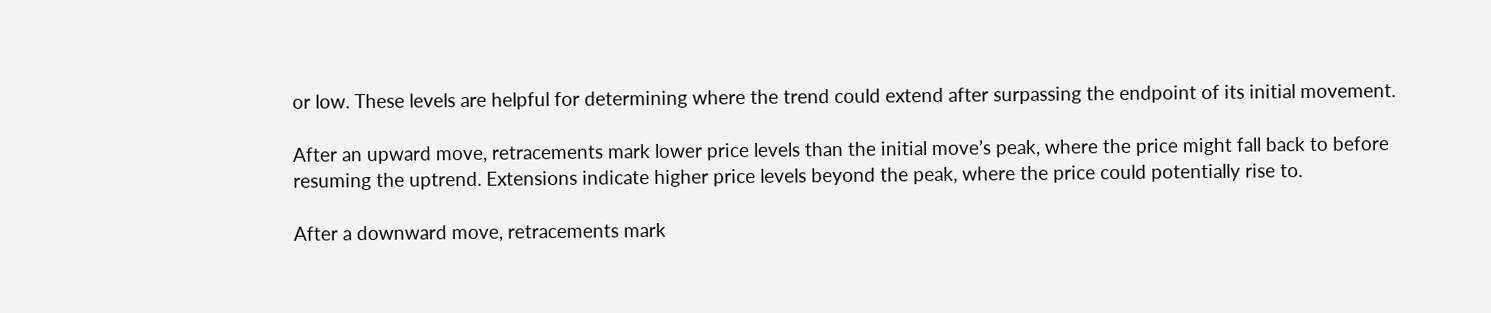or low. These levels are helpful for determining where the trend could extend after surpassing the endpoint of its initial movement.

After an upward move, retracements mark lower price levels than the initial move’s peak, where the price might fall back to before resuming the uptrend. Extensions indicate higher price levels beyond the peak, where the price could potentially rise to.

After a downward move, retracements mark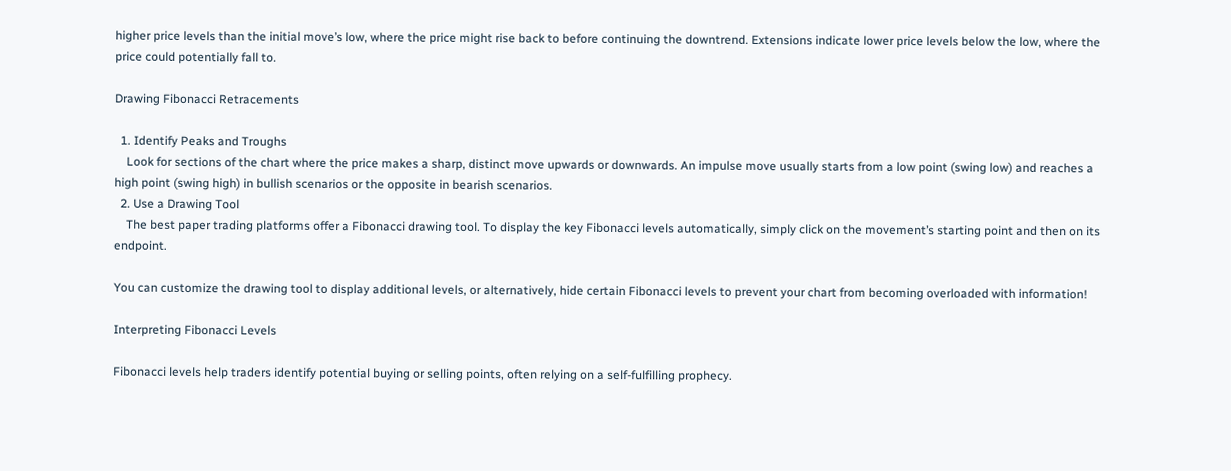higher price levels than the initial move’s low, where the price might rise back to before continuing the downtrend. Extensions indicate lower price levels below the low, where the price could potentially fall to.

Drawing Fibonacci Retracements

  1. Identify Peaks and Troughs
    Look for sections of the chart where the price makes a sharp, distinct move upwards or downwards. An impulse move usually starts from a low point (swing low) and reaches a high point (swing high) in bullish scenarios or the opposite in bearish scenarios.
  2. Use a Drawing Tool
    The best paper trading platforms offer a Fibonacci drawing tool. To display the key Fibonacci levels automatically, simply click on the movement’s starting point and then on its endpoint.

You can customize the drawing tool to display additional levels, or alternatively, hide certain Fibonacci levels to prevent your chart from becoming overloaded with information!

Interpreting Fibonacci Levels

Fibonacci levels help traders identify potential buying or selling points, often relying on a self-fulfilling prophecy.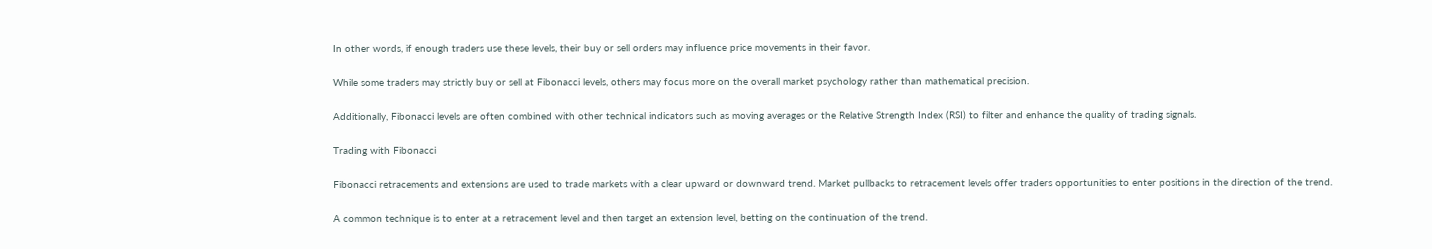In other words, if enough traders use these levels, their buy or sell orders may influence price movements in their favor.

While some traders may strictly buy or sell at Fibonacci levels, others may focus more on the overall market psychology rather than mathematical precision.

Additionally, Fibonacci levels are often combined with other technical indicators such as moving averages or the Relative Strength Index (RSI) to filter and enhance the quality of trading signals.

Trading with Fibonacci

Fibonacci retracements and extensions are used to trade markets with a clear upward or downward trend. Market pullbacks to retracement levels offer traders opportunities to enter positions in the direction of the trend.

A common technique is to enter at a retracement level and then target an extension level, betting on the continuation of the trend.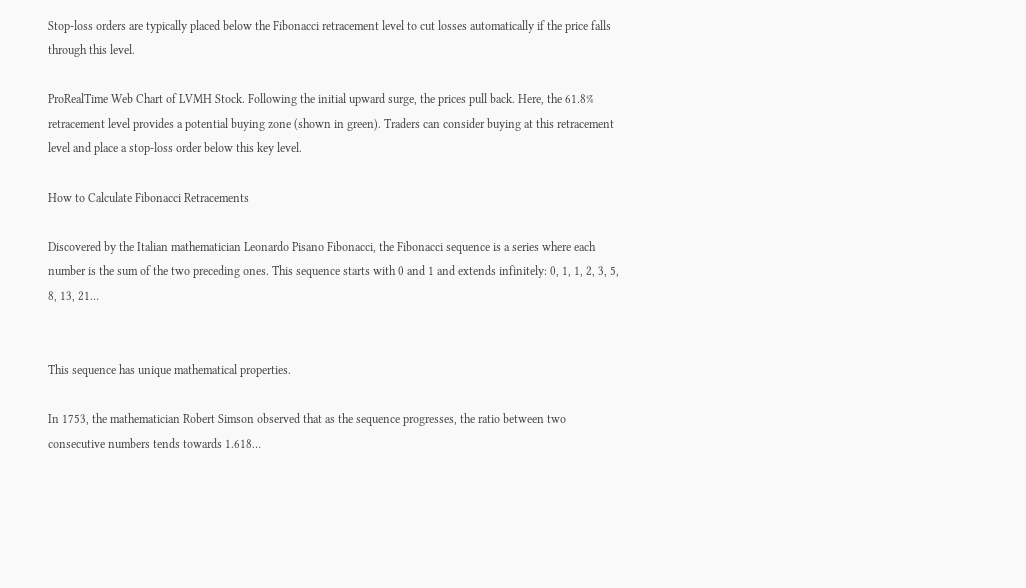Stop-loss orders are typically placed below the Fibonacci retracement level to cut losses automatically if the price falls through this level.

ProRealTime Web Chart of LVMH Stock. Following the initial upward surge, the prices pull back. Here, the 61.8% retracement level provides a potential buying zone (shown in green). Traders can consider buying at this retracement level and place a stop-loss order below this key level.

How to Calculate Fibonacci Retracements

Discovered by the Italian mathematician Leonardo Pisano Fibonacci, the Fibonacci sequence is a series where each number is the sum of the two preceding ones. This sequence starts with 0 and 1 and extends infinitely: 0, 1, 1, 2, 3, 5, 8, 13, 21…


This sequence has unique mathematical properties.

In 1753, the mathematician Robert Simson observed that as the sequence progresses, the ratio between two consecutive numbers tends towards 1.618…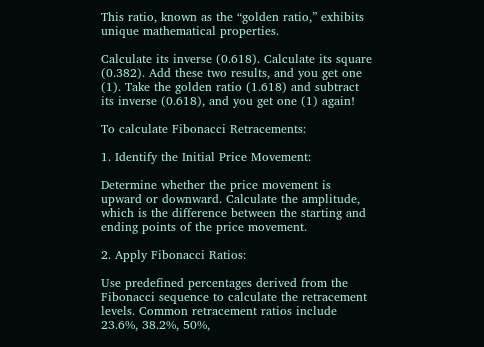This ratio, known as the “golden ratio,” exhibits unique mathematical properties.

Calculate its inverse (0.618). Calculate its square (0.382). Add these two results, and you get one (1). Take the golden ratio (1.618) and subtract its inverse (0.618), and you get one (1) again!

To calculate Fibonacci Retracements:

1. Identify the Initial Price Movement:

Determine whether the price movement is upward or downward. Calculate the amplitude, which is the difference between the starting and ending points of the price movement.

2. Apply Fibonacci Ratios:

Use predefined percentages derived from the Fibonacci sequence to calculate the retracement levels. Common retracement ratios include 23.6%, 38.2%, 50%,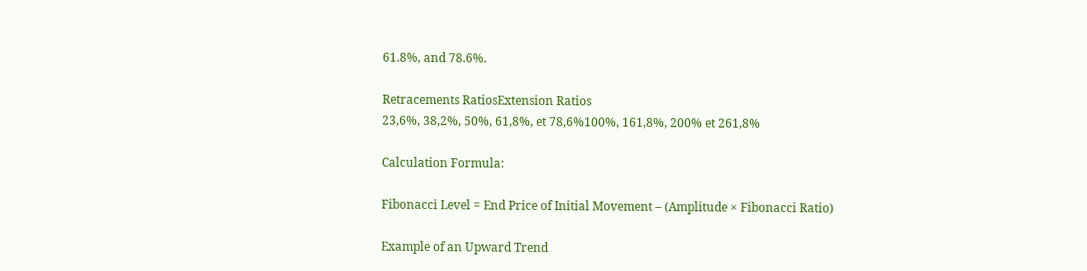61.8%, and 78.6%.

Retracements RatiosExtension Ratios
23,6%, 38,2%, 50%, 61,8%, et 78,6%100%, 161,8%, 200% et 261,8%

Calculation Formula:

Fibonacci Level = End Price of Initial Movement – (Amplitude × Fibonacci Ratio)

Example of an Upward Trend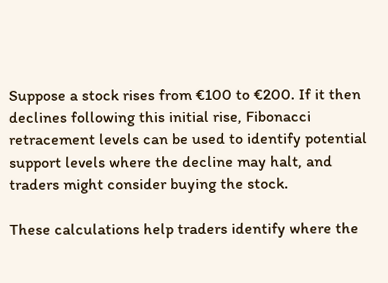Suppose a stock rises from €100 to €200. If it then declines following this initial rise, Fibonacci retracement levels can be used to identify potential support levels where the decline may halt, and traders might consider buying the stock.

These calculations help traders identify where the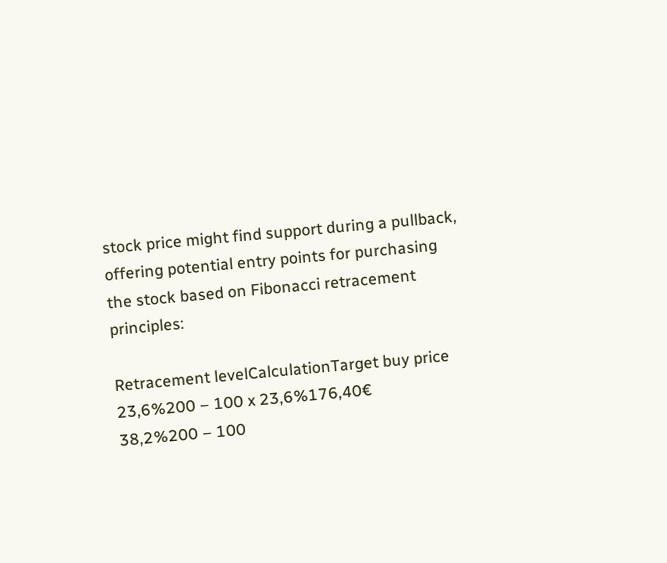stock price might find support during a pullback, offering potential entry points for purchasing the stock based on Fibonacci retracement principles:

Retracement levelCalculationTarget buy price
23,6%200 – 100 x 23,6%176,40€
38,2%200 – 100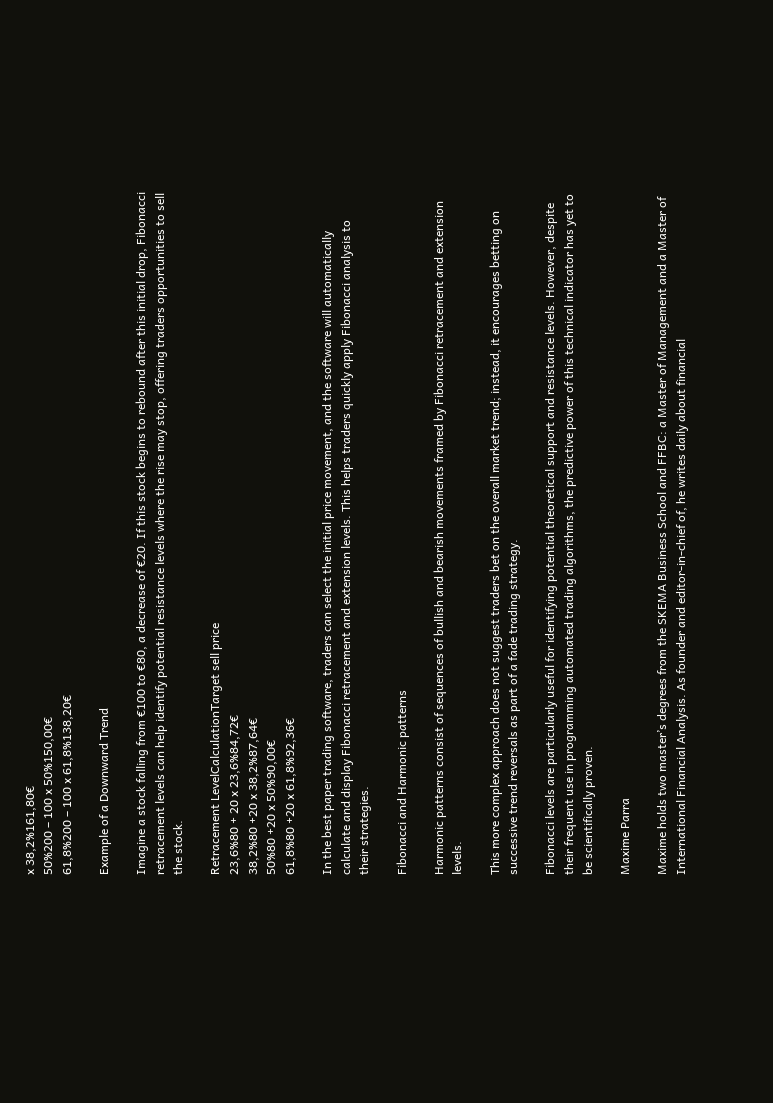x 38,2%161,80€
50%200 – 100 x 50%150,00€
61,8%200 – 100 x 61,8%138,20€

Example of a Downward Trend

Imagine a stock falling from €100 to €80, a decrease of €20. If this stock begins to rebound after this initial drop, Fibonacci retracement levels can help identify potential resistance levels where the rise may stop, offering traders opportunities to sell the stock.

Retracement LevelCalculationTarget sell price
23,6%80 + 20 x 23,6%84,72€
38,2%80 +20 x 38,2%87,64€
50%80 +20 x 50%90,00€
61,8%80 +20 x 61,8%92,36€

In the best paper trading software, traders can select the initial price movement, and the software will automatically calculate and display Fibonacci retracement and extension levels. This helps traders quickly apply Fibonacci analysis to their strategies.

Fibonacci and Harmonic patterns

Harmonic patterns consist of sequences of bullish and bearish movements framed by Fibonacci retracement and extension levels.

This more complex approach does not suggest traders bet on the overall market trend; instead, it encourages betting on successive trend reversals as part of a fade trading strategy.

Fibonacci levels are particularly useful for identifying potential theoretical support and resistance levels. However, despite their frequent use in programming automated trading algorithms, the predictive power of this technical indicator has yet to be scientifically proven.

Maxime Parra

Maxime holds two master’s degrees from the SKEMA Business School and FFBC: a Master of Management and a Master of International Financial Analysis. As founder and editor-in-chief of, he writes daily about financial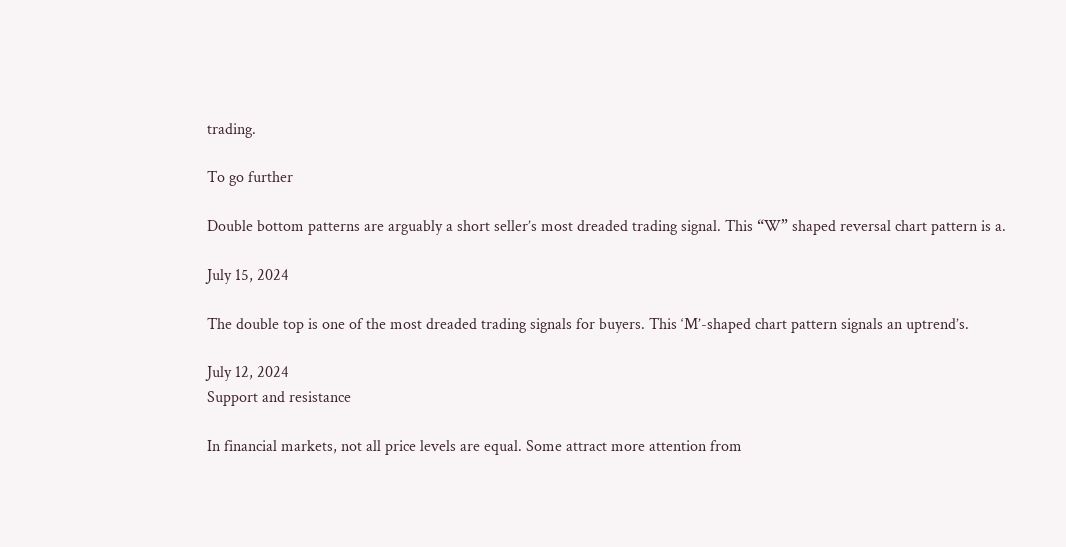trading.

To go further

Double bottom patterns are arguably a short seller’s most dreaded trading signal. This “W” shaped reversal chart pattern is a.

July 15, 2024

The double top is one of the most dreaded trading signals for buyers. This ‘M’-shaped chart pattern signals an uptrend’s.

July 12, 2024
Support and resistance

In financial markets, not all price levels are equal. Some attract more attention from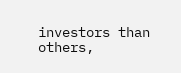investors than others,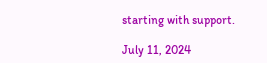starting with support.

July 11, 2024